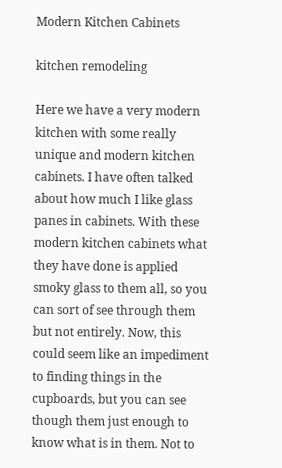Modern Kitchen Cabinets

kitchen remodeling

Here we have a very modern kitchen with some really unique and modern kitchen cabinets. I have often talked about how much I like glass panes in cabinets. With these modern kitchen cabinets what they have done is applied smoky glass to them all, so you can sort of see through them but not entirely. Now, this could seem like an impediment to finding things in the cupboards, but you can see though them just enough to know what is in them. Not to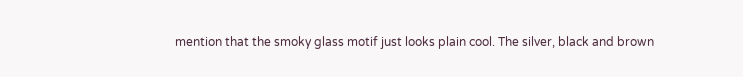mention that the smoky glass motif just looks plain cool. The silver, black and brown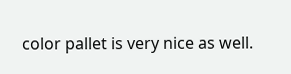color pallet is very nice as well.